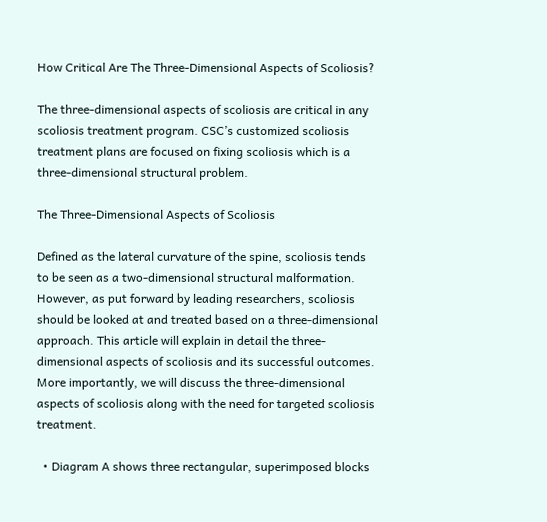How Critical Are The Three-Dimensional Aspects of Scoliosis?

The three-dimensional aspects of scoliosis are critical in any scoliosis treatment program. CSC’s customized scoliosis treatment plans are focused on fixing scoliosis which is a three-dimensional structural problem.

The Three-Dimensional Aspects of Scoliosis

Defined as the lateral curvature of the spine, scoliosis tends to be seen as a two-dimensional structural malformation. However, as put forward by leading researchers, scoliosis should be looked at and treated based on a three-dimensional approach. This article will explain in detail the three-dimensional aspects of scoliosis and its successful outcomes. More importantly, we will discuss the three-dimensional aspects of scoliosis along with the need for targeted scoliosis treatment.

  • Diagram A shows three rectangular, superimposed blocks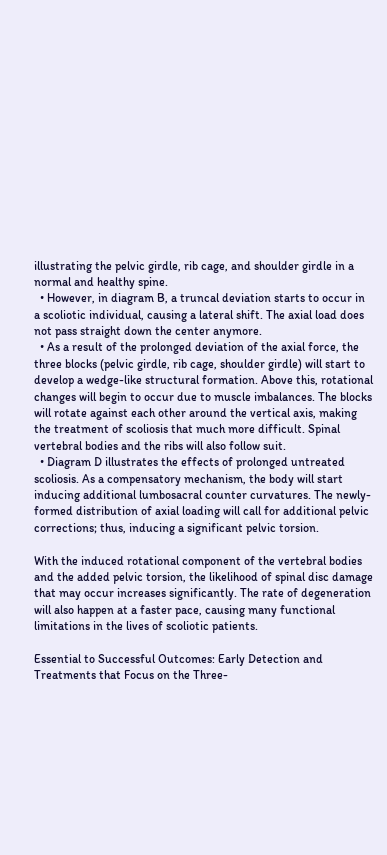illustrating the pelvic girdle, rib cage, and shoulder girdle in a normal and healthy spine.
  • However, in diagram B, a truncal deviation starts to occur in a scoliotic individual, causing a lateral shift. The axial load does not pass straight down the center anymore.
  • As a result of the prolonged deviation of the axial force, the three blocks (pelvic girdle, rib cage, shoulder girdle) will start to develop a wedge-like structural formation. Above this, rotational changes will begin to occur due to muscle imbalances. The blocks will rotate against each other around the vertical axis, making the treatment of scoliosis that much more difficult. Spinal vertebral bodies and the ribs will also follow suit.
  • Diagram D illustrates the effects of prolonged untreated scoliosis. As a compensatory mechanism, the body will start inducing additional lumbosacral counter curvatures. The newly-formed distribution of axial loading will call for additional pelvic corrections; thus, inducing a significant pelvic torsion.

With the induced rotational component of the vertebral bodies and the added pelvic torsion, the likelihood of spinal disc damage that may occur increases significantly. The rate of degeneration will also happen at a faster pace, causing many functional limitations in the lives of scoliotic patients.

Essential to Successful Outcomes: Early Detection and Treatments that Focus on the Three-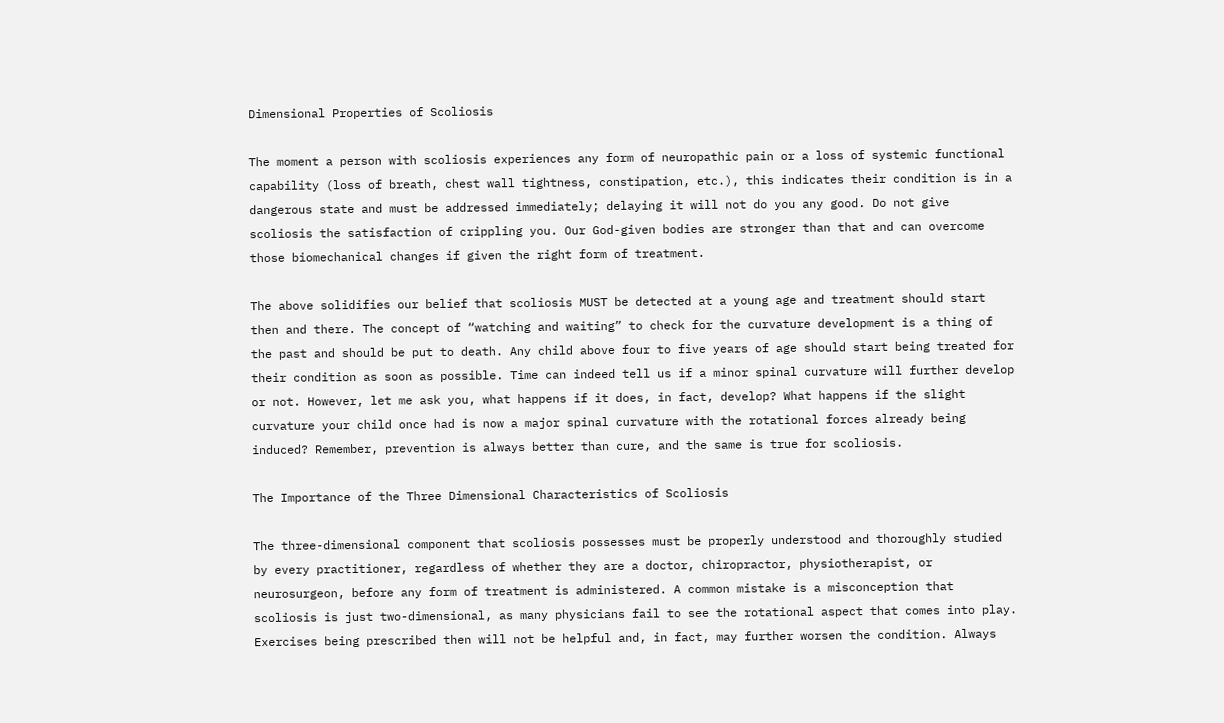Dimensional Properties of Scoliosis

The moment a person with scoliosis experiences any form of neuropathic pain or a loss of systemic functional capability (loss of breath, chest wall tightness, constipation, etc.), this indicates their condition is in a dangerous state and must be addressed immediately; delaying it will not do you any good. Do not give scoliosis the satisfaction of crippling you. Our God-given bodies are stronger than that and can overcome those biomechanical changes if given the right form of treatment.

The above solidifies our belief that scoliosis MUST be detected at a young age and treatment should start then and there. The concept of “watching and waiting” to check for the curvature development is a thing of the past and should be put to death. Any child above four to five years of age should start being treated for their condition as soon as possible. Time can indeed tell us if a minor spinal curvature will further develop or not. However, let me ask you, what happens if it does, in fact, develop? What happens if the slight curvature your child once had is now a major spinal curvature with the rotational forces already being induced? Remember, prevention is always better than cure, and the same is true for scoliosis.

The Importance of the Three Dimensional Characteristics of Scoliosis

The three-dimensional component that scoliosis possesses must be properly understood and thoroughly studied by every practitioner, regardless of whether they are a doctor, chiropractor, physiotherapist, or neurosurgeon, before any form of treatment is administered. A common mistake is a misconception that scoliosis is just two-dimensional, as many physicians fail to see the rotational aspect that comes into play. Exercises being prescribed then will not be helpful and, in fact, may further worsen the condition. Always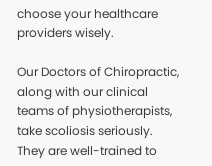choose your healthcare providers wisely.

Our Doctors of Chiropractic, along with our clinical teams of physiotherapists, take scoliosis seriously. They are well-trained to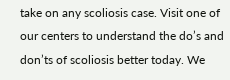take on any scoliosis case. Visit one of our centers to understand the do’s and don’ts of scoliosis better today. We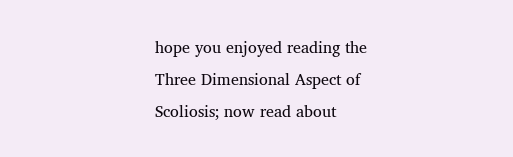hope you enjoyed reading the Three Dimensional Aspect of Scoliosis; now read about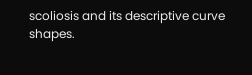scoliosis and its descriptive curve shapes.